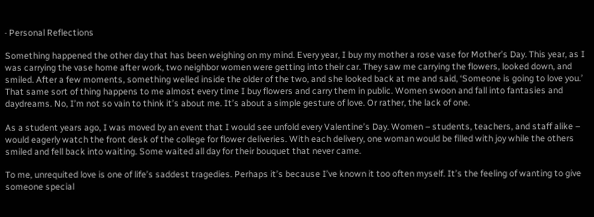· Personal Reflections

Something happened the other day that has been weighing on my mind. Every year, I buy my mother a rose vase for Mother’s Day. This year, as I was carrying the vase home after work, two neighbor women were getting into their car. They saw me carrying the flowers, looked down, and smiled. After a few moments, something welled inside the older of the two, and she looked back at me and said, ‘Someone is going to love you.’ That same sort of thing happens to me almost every time I buy flowers and carry them in public. Women swoon and fall into fantasies and daydreams. No, I’m not so vain to think it’s about me. It’s about a simple gesture of love. Or rather, the lack of one.

As a student years ago, I was moved by an event that I would see unfold every Valentine’s Day. Women – students, teachers, and staff alike – would eagerly watch the front desk of the college for flower deliveries. With each delivery, one woman would be filled with joy while the others smiled and fell back into waiting. Some waited all day for their bouquet that never came.

To me, unrequited love is one of life’s saddest tragedies. Perhaps it’s because I’ve known it too often myself. It’s the feeling of wanting to give someone special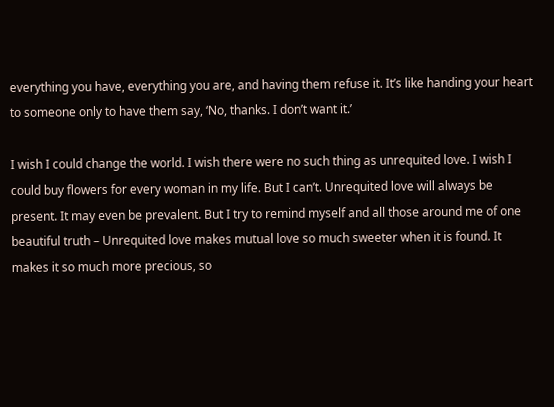everything you have, everything you are, and having them refuse it. It’s like handing your heart to someone only to have them say, ‘No, thanks. I don’t want it.’

I wish I could change the world. I wish there were no such thing as unrequited love. I wish I could buy flowers for every woman in my life. But I can’t. Unrequited love will always be present. It may even be prevalent. But I try to remind myself and all those around me of one beautiful truth – Unrequited love makes mutual love so much sweeter when it is found. It makes it so much more precious, so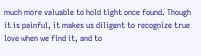much more valuable to hold tight once found. Though it is painful, it makes us diligent to recognize true love when we find it, and to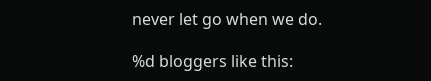never let go when we do.

%d bloggers like this: